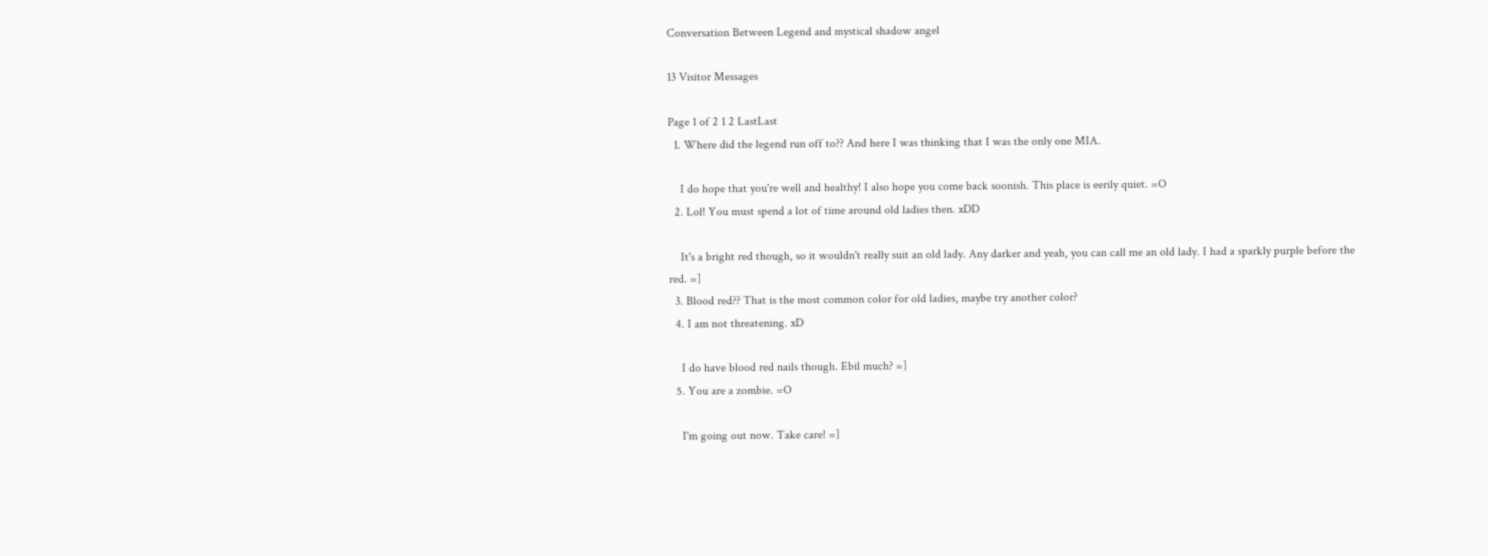Conversation Between Legend and mystical shadow angel

13 Visitor Messages

Page 1 of 2 1 2 LastLast
  1. Where did the legend run off to?? And here I was thinking that I was the only one MIA.

    I do hope that you're well and healthy! I also hope you come back soonish. This place is eerily quiet. =O
  2. Lol! You must spend a lot of time around old ladies then. xDD

    It's a bright red though, so it wouldn't really suit an old lady. Any darker and yeah, you can call me an old lady. I had a sparkly purple before the red. =]
  3. Blood red?? That is the most common color for old ladies, maybe try another color?
  4. I am not threatening. xD

    I do have blood red nails though. Ebil much? =]
  5. You are a zombie. =O

    I'm going out now. Take care! =]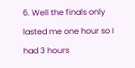6. Well the finals only lasted me one hour so I had 3 hours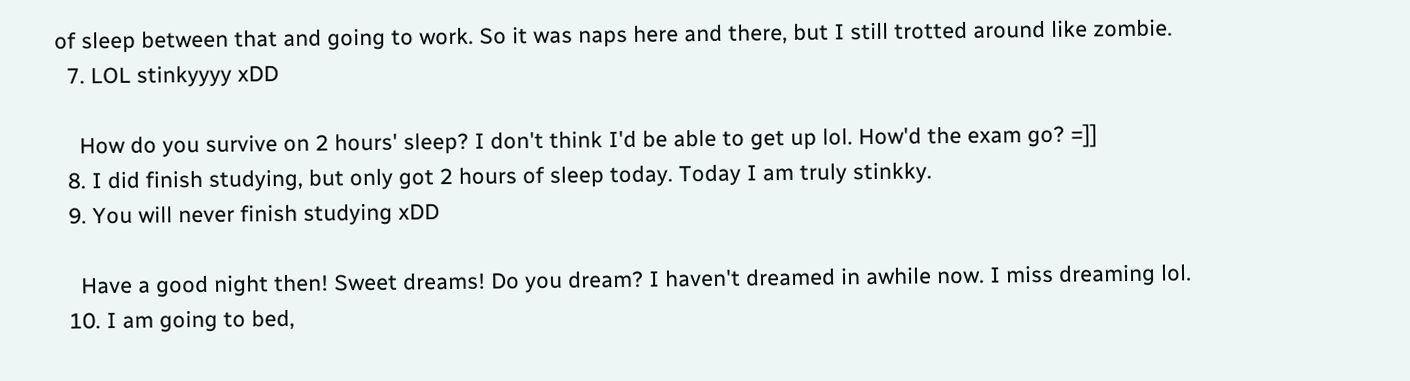of sleep between that and going to work. So it was naps here and there, but I still trotted around like zombie.
  7. LOL stinkyyyy xDD

    How do you survive on 2 hours' sleep? I don't think I'd be able to get up lol. How'd the exam go? =]]
  8. I did finish studying, but only got 2 hours of sleep today. Today I am truly stinkky.
  9. You will never finish studying xDD

    Have a good night then! Sweet dreams! Do you dream? I haven't dreamed in awhile now. I miss dreaming lol.
  10. I am going to bed,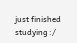just finished studying :/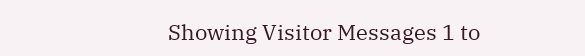Showing Visitor Messages 1 to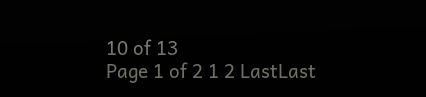10 of 13
Page 1 of 2 1 2 LastLast